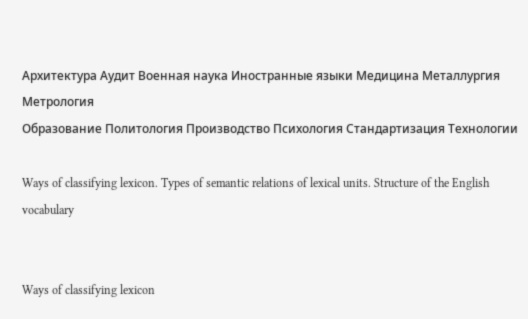Архитектура Аудит Военная наука Иностранные языки Медицина Металлургия Метрология
Образование Политология Производство Психология Стандартизация Технологии

Ways of classifying lexicon. Types of semantic relations of lexical units. Structure of the English vocabulary


Ways of classifying lexicon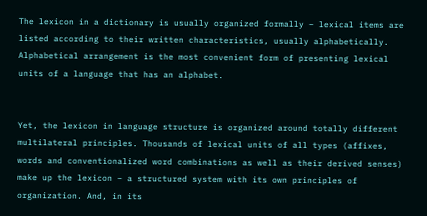The lexicon in a dictionary is usually organized formally – lexical items are listed according to their written characteristics, usually alphabetically. Alphabetical arrangement is the most convenient form of presenting lexical units of a language that has an alphabet.


Yet, the lexicon in language structure is organized around totally different multilateral principles. Thousands of lexical units of all types (affixes, words and conventionalized word combinations as well as their derived senses) make up the lexicon – a structured system with its own principles of organization. And, in its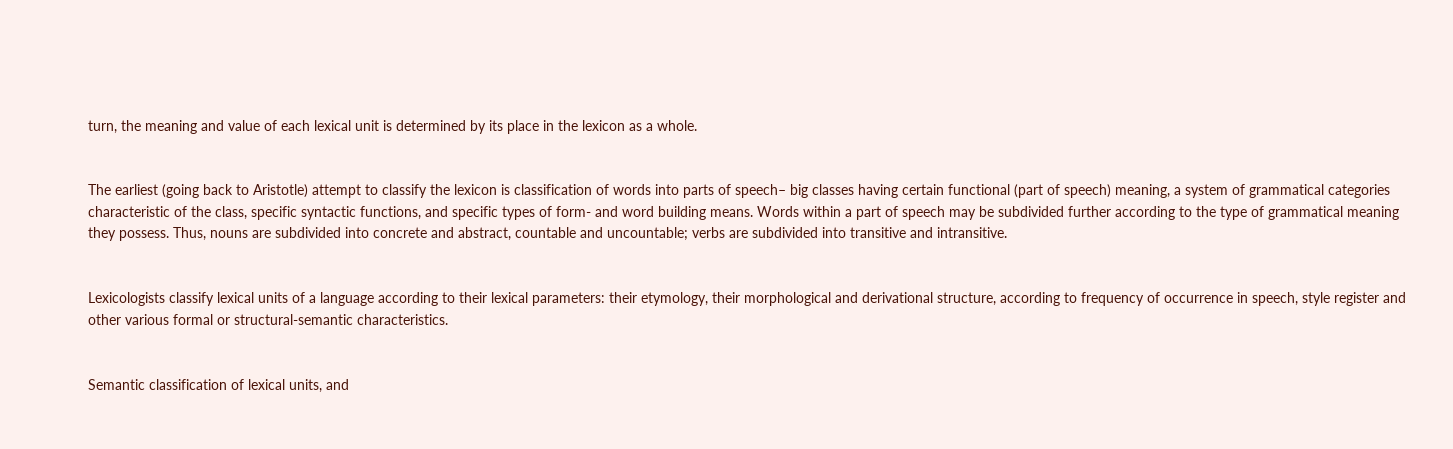turn, the meaning and value of each lexical unit is determined by its place in the lexicon as a whole.


The earliest (going back to Aristotle) attempt to classify the lexicon is classification of words into parts of speech– big classes having certain functional (part of speech) meaning, a system of grammatical categories characteristic of the class, specific syntactic functions, and specific types of form- and word building means. Words within a part of speech may be subdivided further according to the type of grammatical meaning they possess. Thus, nouns are subdivided into concrete and abstract, countable and uncountable; verbs are subdivided into transitive and intransitive.


Lexicologists classify lexical units of a language according to their lexical parameters: their etymology, their morphological and derivational structure, according to frequency of occurrence in speech, style register and other various formal or structural-semantic characteristics.


Semantic classification of lexical units, and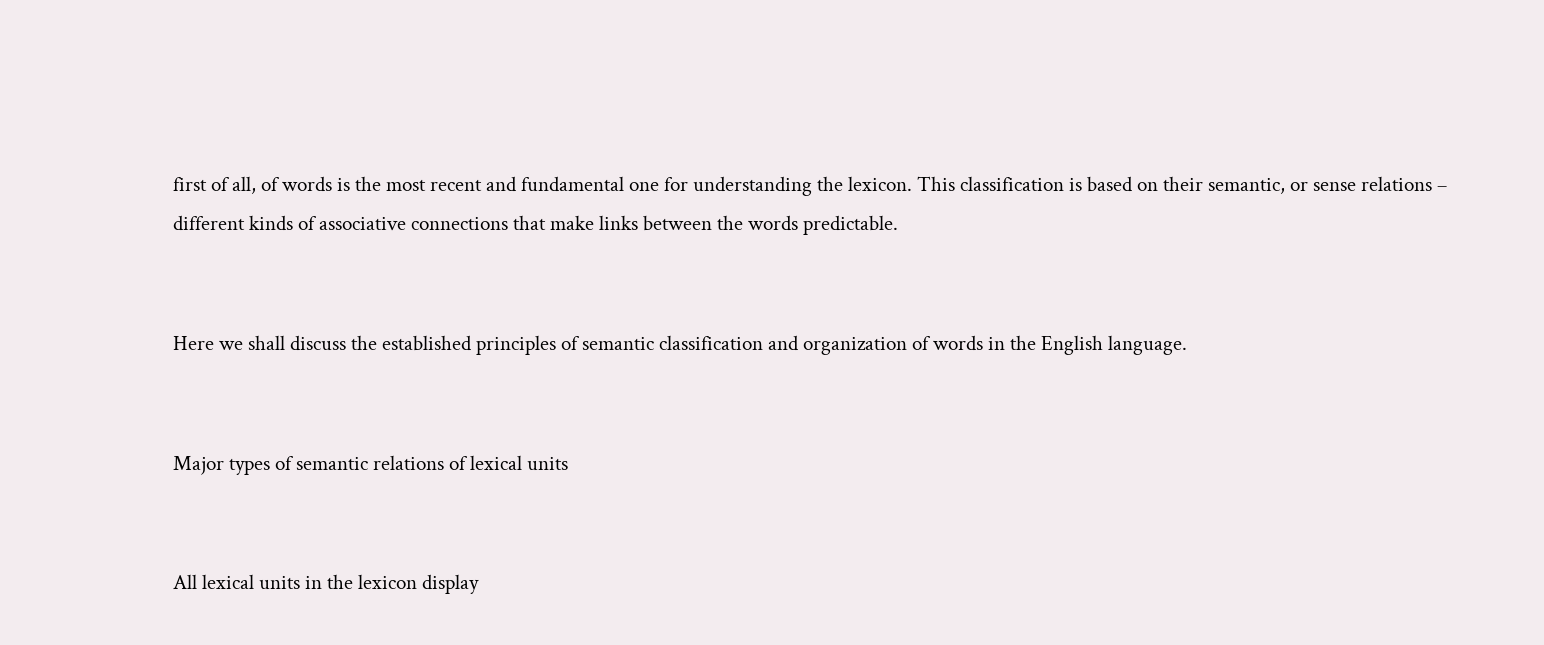first of all, of words is the most recent and fundamental one for understanding the lexicon. This classification is based on their semantic, or sense relations – different kinds of associative connections that make links between the words predictable.


Here we shall discuss the established principles of semantic classification and organization of words in the English language.


Major types of semantic relations of lexical units


All lexical units in the lexicon display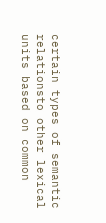certain types of semantic relationsto other lexical units based on common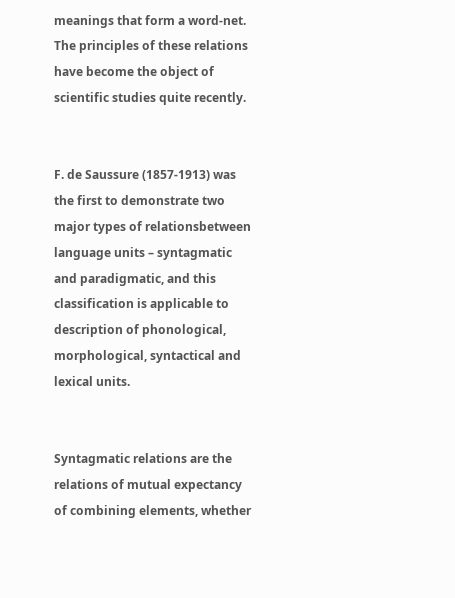meanings that form a word-net. The principles of these relations have become the object of scientific studies quite recently.


F. de Saussure (1857-1913) was the first to demonstrate two major types of relationsbetween language units – syntagmatic and paradigmatic, and this classification is applicable to description of phonological, morphological, syntactical and lexical units.


Syntagmatic relations are the relations of mutual expectancy of combining elements, whether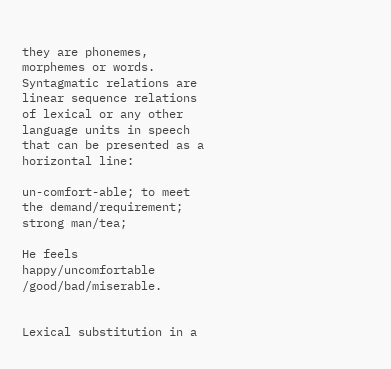they are phonemes, morphemes or words. Syntagmatic relations are linear sequence relations of lexical or any other language units in speech that can be presented as a horizontal line:

un-comfort-able; to meet the demand/requirement; strong man/tea;

He feels happy/uncomfortable /good/bad/miserable.


Lexical substitution in a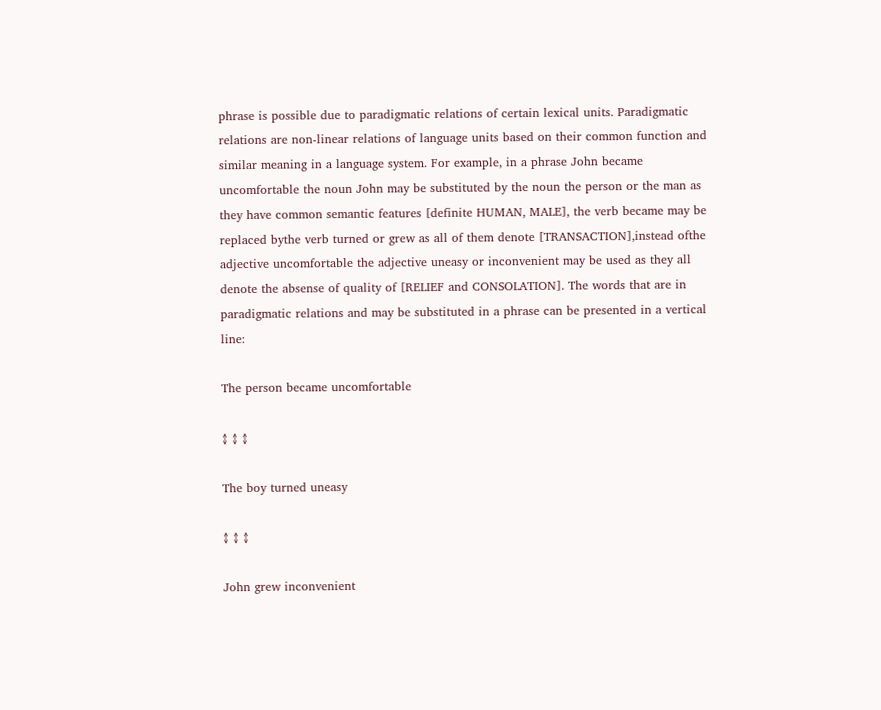phrase is possible due to paradigmatic relations of certain lexical units. Paradigmatic relations are non-linear relations of language units based on their common function and similar meaning in a language system. For example, in a phrase John became uncomfortable the noun John may be substituted by the noun the person or the man as they have common semantic features [definite HUMAN, MALE], the verb became may be replaced bythe verb turned or grew as all of them denote [TRANSACTION],instead ofthe adjective uncomfortable the adjective uneasy or inconvenient may be used as they all denote the absense of quality of [RELIEF and CONSOLATION]. The words that are in paradigmatic relations and may be substituted in a phrase can be presented in a vertical line:

The person became uncomfortable

↕ ↕ ↕

The boy turned uneasy

↕ ↕ ↕

John grew inconvenient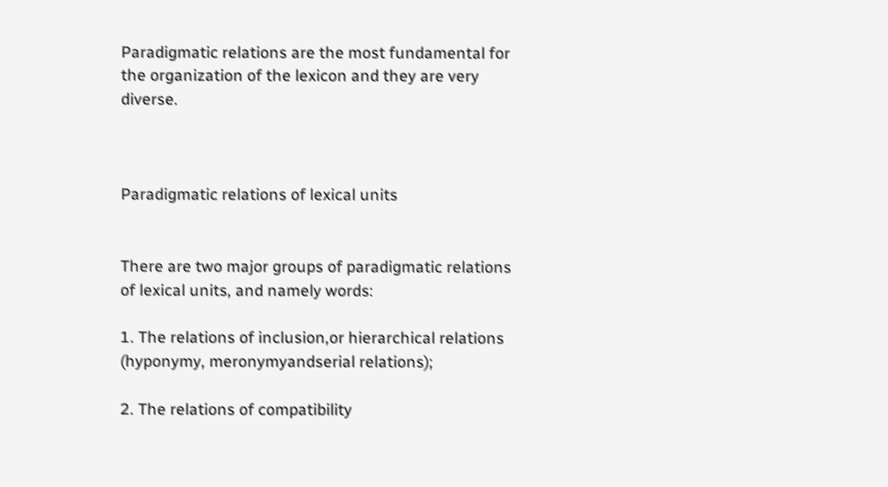Paradigmatic relations are the most fundamental for the organization of the lexicon and they are very diverse.



Paradigmatic relations of lexical units


There are two major groups of paradigmatic relations of lexical units, and namely words:

1. The relations of inclusion,or hierarchical relations (hyponymy, meronymyandserial relations);

2. The relations of compatibility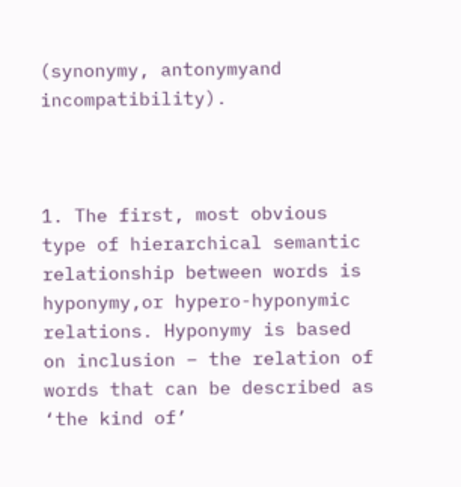(synonymy, antonymyand incompatibility).



1. The first, most obvious type of hierarchical semantic relationship between words is hyponymy,or hypero-hyponymic relations. Hyponymy is based on inclusion – the relation of words that can be described as ‘the kind of’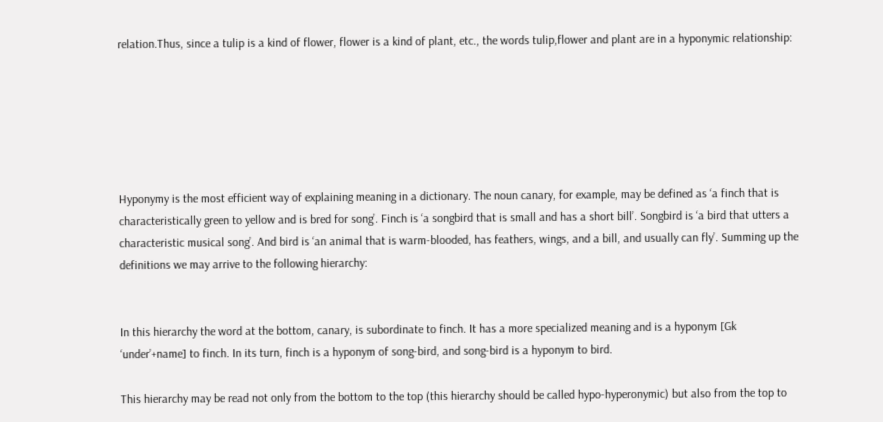relation.Thus, since a tulip is a kind of flower, flower is a kind of plant, etc., the words tulip,flower and plant are in a hyponymic relationship:






Hyponymy is the most efficient way of explaining meaning in a dictionary. The noun canary, for example, may be defined as ‘a finch that is characteristically green to yellow and is bred for song’. Finch is ‘a songbird that is small and has a short bill’. Songbird is ‘a bird that utters a characteristic musical song’. And bird is ‘an animal that is warm-blooded, has feathers, wings, and a bill, and usually can fly’. Summing up the definitions we may arrive to the following hierarchy:


In this hierarchy the word at the bottom, canary, is subordinate to finch. It has a more specialized meaning and is a hyponym [Gk ‘under’+name] to finch. In its turn, finch is a hyponym of song-bird, and song-bird is a hyponym to bird.

This hierarchy may be read not only from the bottom to the top (this hierarchy should be called hypo-hyperonymic) but also from the top to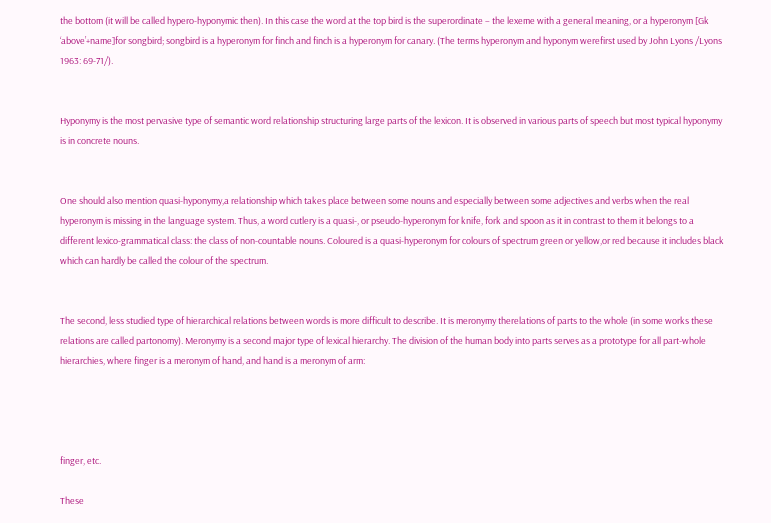the bottom (it will be called hypero-hyponymic then). In this case the word at the top bird is the superordinate – the lexeme with a general meaning, or a hyperonym [Gk ‘above’+name]for songbird; songbird is a hyperonym for finch and finch is a hyperonym for canary. (The terms hyperonym and hyponym werefirst used by John Lyons /Lyons 1963: 69-71/).


Hyponymy is the most pervasive type of semantic word relationship structuring large parts of the lexicon. It is observed in various parts of speech but most typical hyponymy is in concrete nouns.


One should also mention quasi-hyponymy,a relationship which takes place between some nouns and especially between some adjectives and verbs when the real hyperonym is missing in the language system. Thus, a word cutlery is a quasi-, or pseudo-hyperonym for knife, fork and spoon as it in contrast to them it belongs to a different lexico-grammatical class: the class of non-countable nouns. Coloured is a quasi-hyperonym for colours of spectrum green or yellow,or red because it includes black which can hardly be called the colour of the spectrum.


The second, less studied type of hierarchical relations between words is more difficult to describe. It is meronymy therelations of parts to the whole (in some works these relations are called partonomy). Meronymy is a second major type of lexical hierarchy. The division of the human body into parts serves as a prototype for all part-whole hierarchies, where finger is a meronym of hand, and hand is a meronym of arm:




finger, etc.

These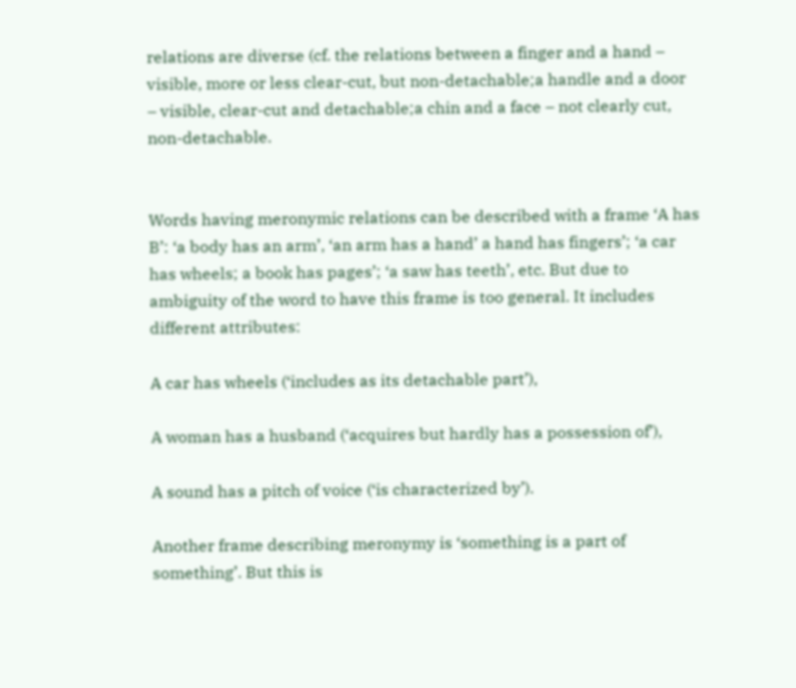relations are diverse (cf. the relations between a finger and a hand – visible, more or less clear-cut, but non-detachable;a handle and a door – visible, clear-cut and detachable;a chin and a face – not clearly cut, non-detachable.


Words having meronymic relations can be described with a frame ‘A has B’: ‘a body has an arm’, ‘an arm has a hand’ a hand has fingers’; ‘a car has wheels; a book has pages’; ‘a saw has teeth’, etc. But due to ambiguity of the word to have this frame is too general. It includes different attributes:

A car has wheels (‘includes as its detachable part’),

A woman has a husband (‘acquires but hardly has a possession of’),

A sound has a pitch of voice (‘is characterized by’).

Another frame describing meronymy is ‘something is a part of something’. But this is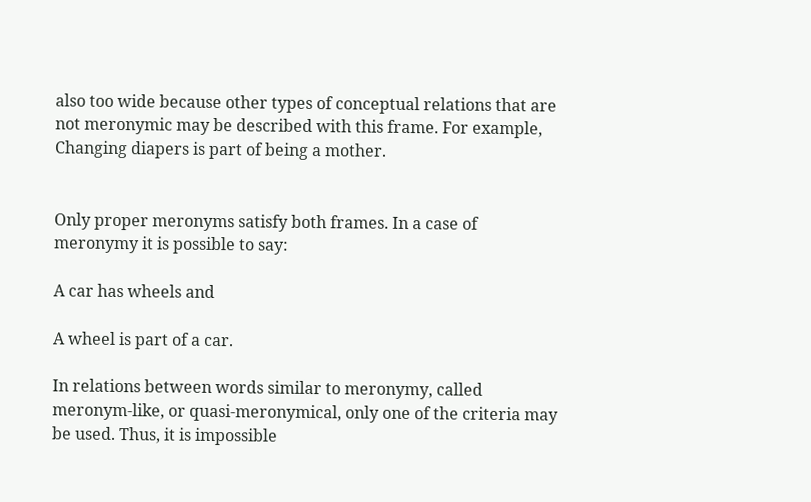also too wide because other types of conceptual relations that are not meronymic may be described with this frame. For example, Changing diapers is part of being a mother.


Only proper meronyms satisfy both frames. In a case of meronymy it is possible to say:

A car has wheels and

A wheel is part of a car.

In relations between words similar to meronymy, called meronym-like, or quasi-meronymical, only one of the criteria may be used. Thus, it is impossible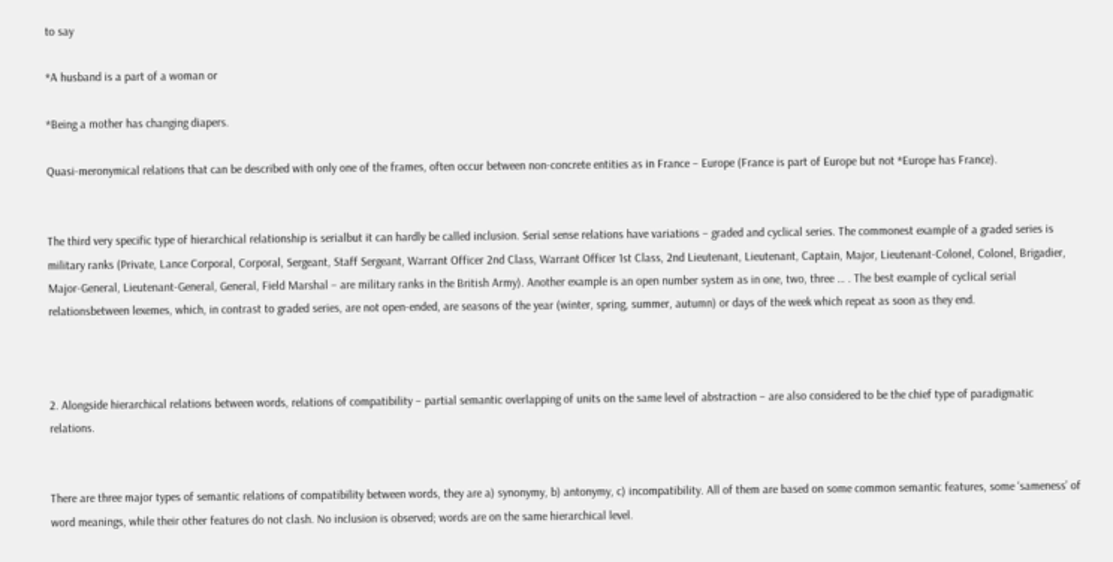to say

*A husband is a part of a woman or

*Being a mother has changing diapers.

Quasi-meronymical relations that can be described with only one of the frames, often occur between non-concrete entities as in France – Europe (France is part of Europe but not *Europe has France).


The third very specific type of hierarchical relationship is serialbut it can hardly be called inclusion. Serial sense relations have variations – graded and cyclical series. The commonest example of a graded series is military ranks (Private, Lance Corporal, Corporal, Sergeant, Staff Sergeant, Warrant Officer 2nd Class, Warrant Officer 1st Class, 2nd Lieutenant, Lieutenant, Captain, Major, Lieutenant-Colonel, Colonel, Brigadier, Major-General, Lieutenant-General, General, Field Marshal – are military ranks in the British Army). Another example is an open number system as in one, two, three … . The best example of cyclical serial relationsbetween lexemes, which, in contrast to graded series, are not open-ended, are seasons of the year (winter, spring, summer, autumn) or days of the week which repeat as soon as they end.



2. Alongside hierarchical relations between words, relations of compatibility – partial semantic overlapping of units on the same level of abstraction – are also considered to be the chief type of paradigmatic relations.


There are three major types of semantic relations of compatibility between words, they are a) synonymy, b) antonymy, c) incompatibility. All of them are based on some common semantic features, some ‘sameness’ of word meanings, while their other features do not clash. No inclusion is observed; words are on the same hierarchical level.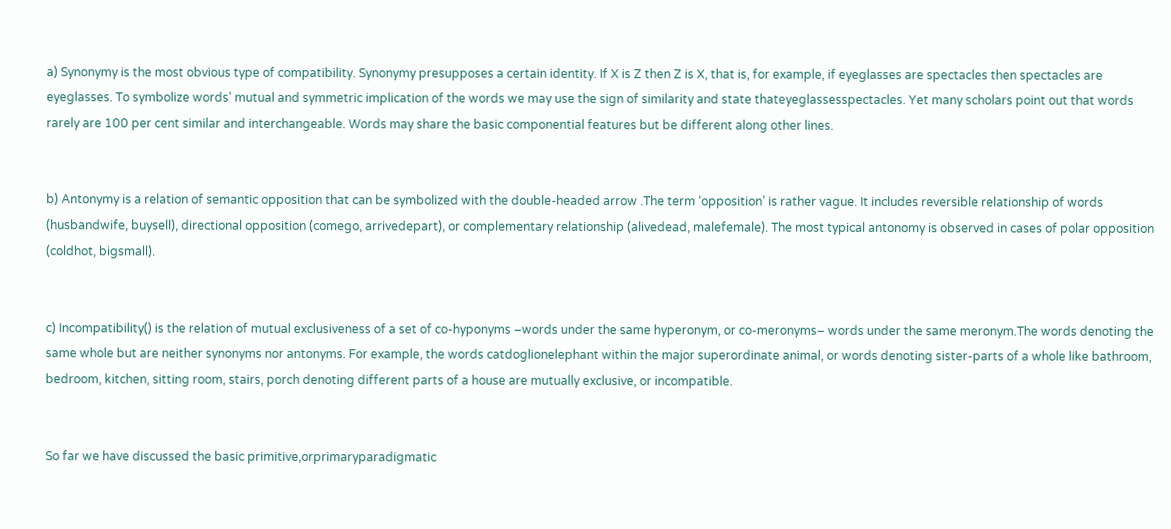a) Synonymy is the most obvious type of compatibility. Synonymy presupposes a certain identity. If X is Z then Z is X, that is, for example, if eyeglasses are spectacles then spectacles are eyeglasses. To symbolize words’ mutual and symmetric implication of the words we may use the sign of similarity and state thateyeglassesspectacles. Yet many scholars point out that words rarely are 100 per cent similar and interchangeable. Words may share the basic componential features but be different along other lines.


b) Antonymy is a relation of semantic opposition that can be symbolized with the double-headed arrow .The term ‘opposition’ is rather vague. It includes reversible relationship of words (husbandwife, buysell), directional opposition (comego, arrivedepart), or complementary relationship (alivedead, malefemale). The most typical antonomy is observed in cases of polar opposition (coldhot, bigsmall).


c) Incompatibility() is the relation of mutual exclusiveness of a set of co-hyponyms –words under the same hyperonym, or co-meronyms– words under the same meronym.The words denoting the same whole but are neither synonyms nor antonyms. For example, the words catdoglionelephant within the major superordinate animal, or words denoting sister-parts of a whole like bathroom, bedroom, kitchen, sitting room, stairs, porch denoting different parts of a house are mutually exclusive, or incompatible.


So far we have discussed the basic primitive,orprimaryparadigmatic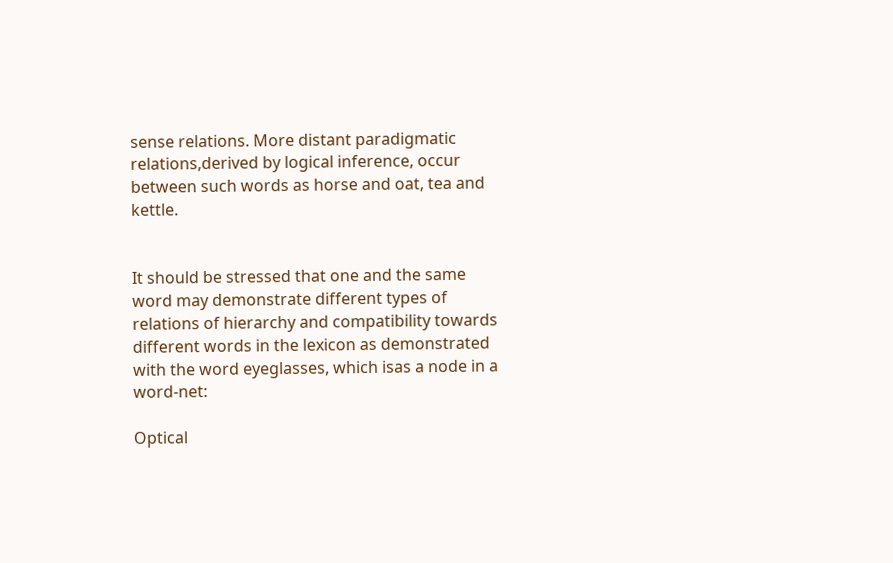sense relations. More distant paradigmatic relations,derived by logical inference, occur between such words as horse and oat, tea and kettle.


It should be stressed that one and the same word may demonstrate different types of relations of hierarchy and compatibility towards different words in the lexicon as demonstrated with the word eyeglasses, which isas a node in a word-net:

Optical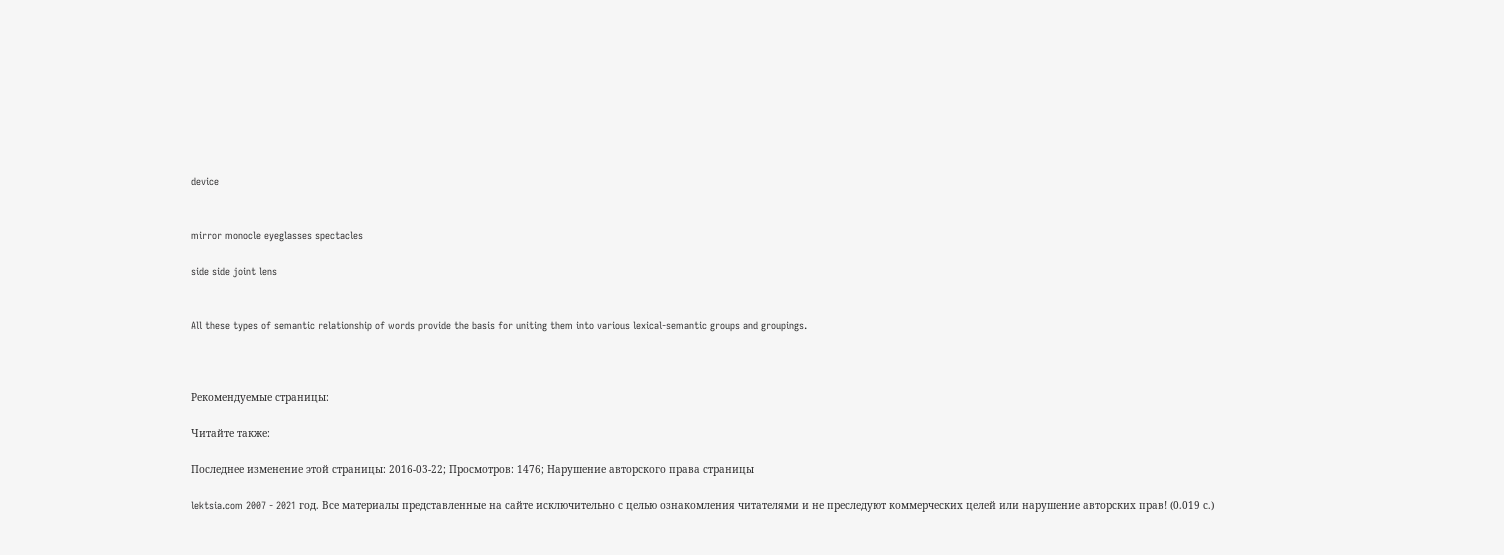device


mirror monocle eyeglasses spectacles

side side joint lens


All these types of semantic relationship of words provide the basis for uniting them into various lexical-semantic groups and groupings.



Рекомендуемые страницы:

Читайте также:

Последнее изменение этой страницы: 2016-03-22; Просмотров: 1476; Нарушение авторского права страницы

lektsia.com 2007 - 2021 год. Все материалы представленные на сайте исключительно с целью ознакомления читателями и не преследуют коммерческих целей или нарушение авторских прав! (0.019 с.)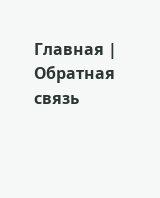Главная | Обратная связь